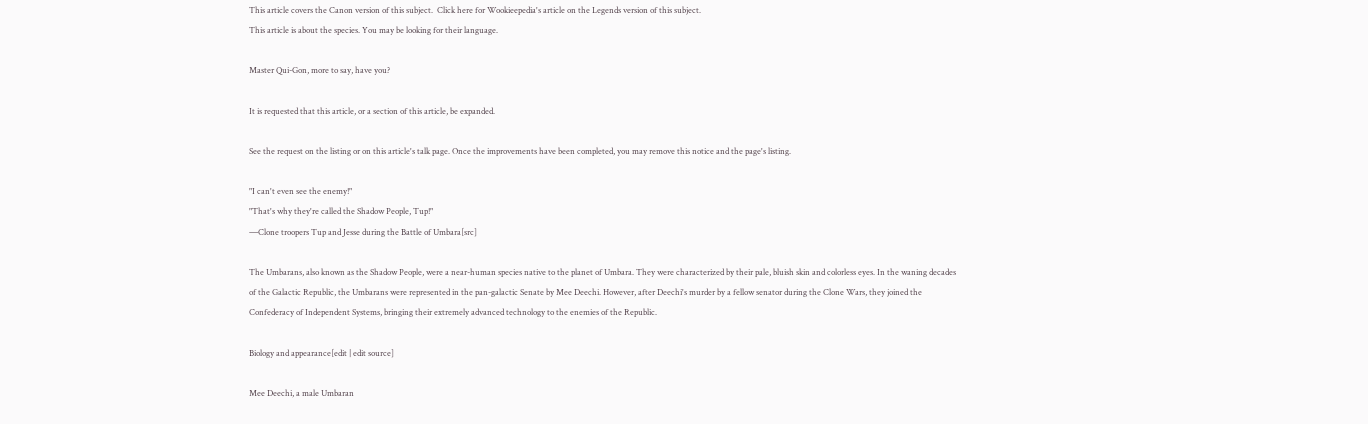This article covers the Canon version of this subject.  Click here for Wookieepedia's article on the Legends version of this subject.
This article is about the species. You may be looking for their language.

Master Qui-Gon, more to say, have you?

It is requested that this article, or a section of this article, be expanded.

See the request on the listing or on this article's talk page. Once the improvements have been completed, you may remove this notice and the page's listing.

"I can't even see the enemy!"
"That's why they're called the Shadow People, Tup!"
―Clone troopers Tup and Jesse during the Battle of Umbara[src]

The Umbarans, also known as the Shadow People, were a near-human species native to the planet of Umbara. They were characterized by their pale, bluish skin and colorless eyes. In the waning decades of the Galactic Republic, the Umbarans were represented in the pan-galactic Senate by Mee Deechi. However, after Deechi's murder by a fellow senator during the Clone Wars, they joined the Confederacy of Independent Systems, bringing their extremely advanced technology to the enemies of the Republic.

Biology and appearance[edit | edit source]

Mee Deechi, a male Umbaran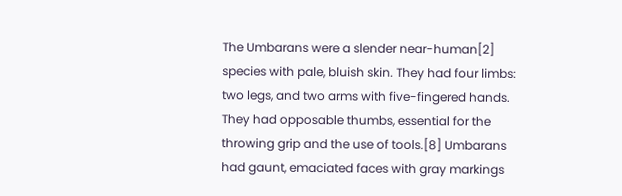The Umbarans were a slender near-human[2] species with pale, bluish skin. They had four limbs: two legs, and two arms with five-fingered hands. They had opposable thumbs, essential for the throwing grip and the use of tools.[8] Umbarans had gaunt, emaciated faces with gray markings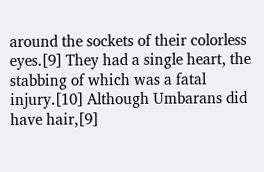around the sockets of their colorless eyes.[9] They had a single heart, the stabbing of which was a fatal injury.[10] Although Umbarans did have hair,[9]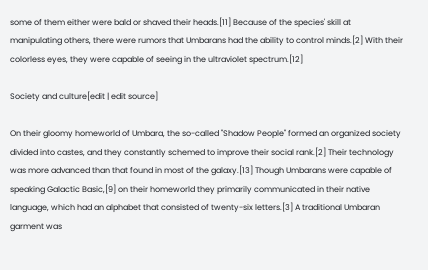some of them either were bald or shaved their heads.[11] Because of the species' skill at manipulating others, there were rumors that Umbarans had the ability to control minds.[2] With their colorless eyes, they were capable of seeing in the ultraviolet spectrum.[12]

Society and culture[edit | edit source]

On their gloomy homeworld of Umbara, the so-called "Shadow People" formed an organized society divided into castes, and they constantly schemed to improve their social rank.[2] Their technology was more advanced than that found in most of the galaxy.[13] Though Umbarans were capable of speaking Galactic Basic,[9] on their homeworld they primarily communicated in their native language, which had an alphabet that consisted of twenty-six letters.[3] A traditional Umbaran garment was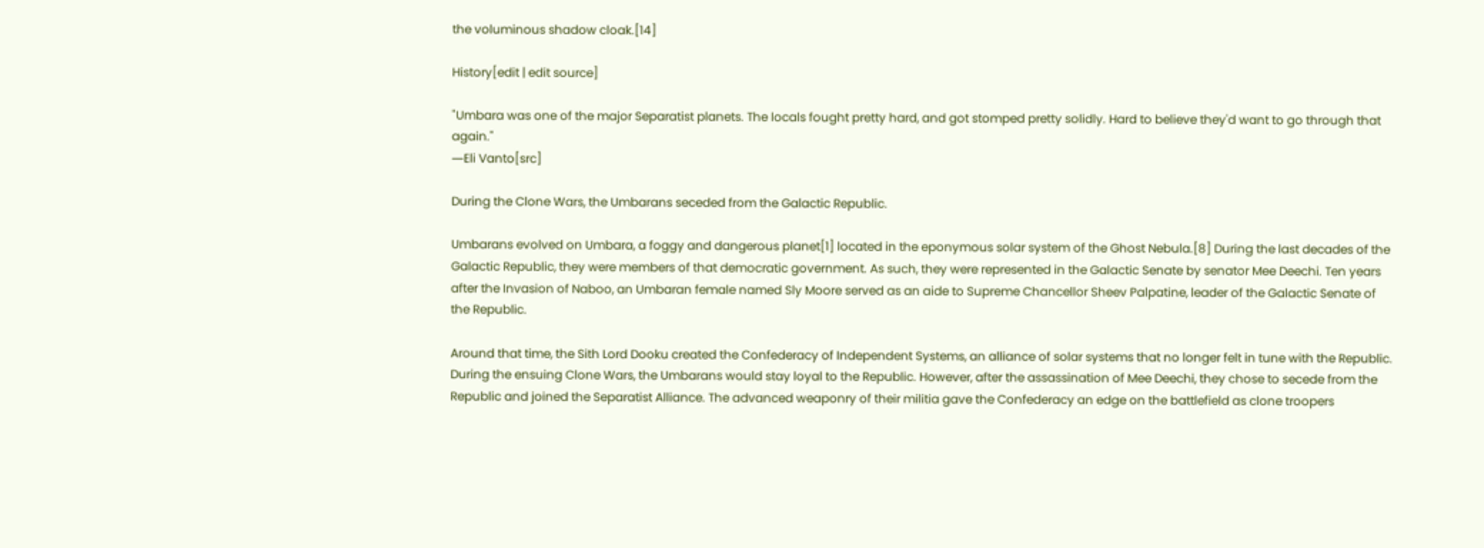the voluminous shadow cloak.[14]

History[edit | edit source]

"Umbara was one of the major Separatist planets. The locals fought pretty hard, and got stomped pretty solidly. Hard to believe they'd want to go through that again."
―Eli Vanto[src]

During the Clone Wars, the Umbarans seceded from the Galactic Republic.

Umbarans evolved on Umbara, a foggy and dangerous planet[1] located in the eponymous solar system of the Ghost Nebula.[8] During the last decades of the Galactic Republic, they were members of that democratic government. As such, they were represented in the Galactic Senate by senator Mee Deechi. Ten years after the Invasion of Naboo, an Umbaran female named Sly Moore served as an aide to Supreme Chancellor Sheev Palpatine, leader of the Galactic Senate of the Republic.

Around that time, the Sith Lord Dooku created the Confederacy of Independent Systems, an alliance of solar systems that no longer felt in tune with the Republic. During the ensuing Clone Wars, the Umbarans would stay loyal to the Republic. However, after the assassination of Mee Deechi, they chose to secede from the Republic and joined the Separatist Alliance. The advanced weaponry of their militia gave the Confederacy an edge on the battlefield as clone troopers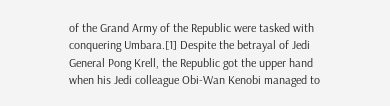of the Grand Army of the Republic were tasked with conquering Umbara.[1] Despite the betrayal of Jedi General Pong Krell, the Republic got the upper hand when his Jedi colleague Obi-Wan Kenobi managed to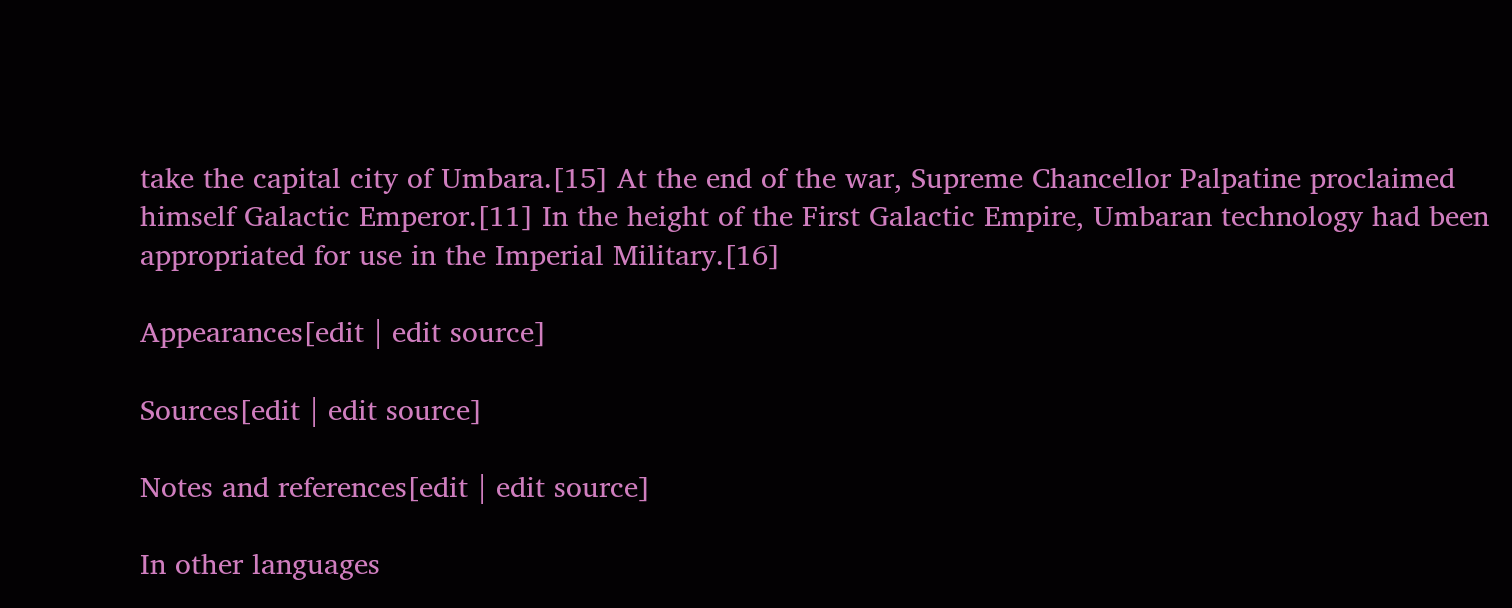take the capital city of Umbara.[15] At the end of the war, Supreme Chancellor Palpatine proclaimed himself Galactic Emperor.[11] In the height of the First Galactic Empire, Umbaran technology had been appropriated for use in the Imperial Military.[16]

Appearances[edit | edit source]

Sources[edit | edit source]

Notes and references[edit | edit source]

In other languages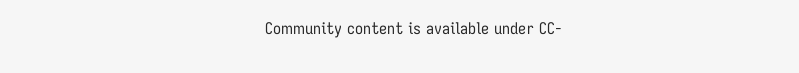Community content is available under CC-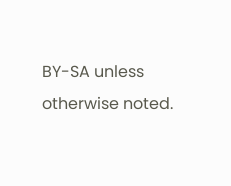BY-SA unless otherwise noted.